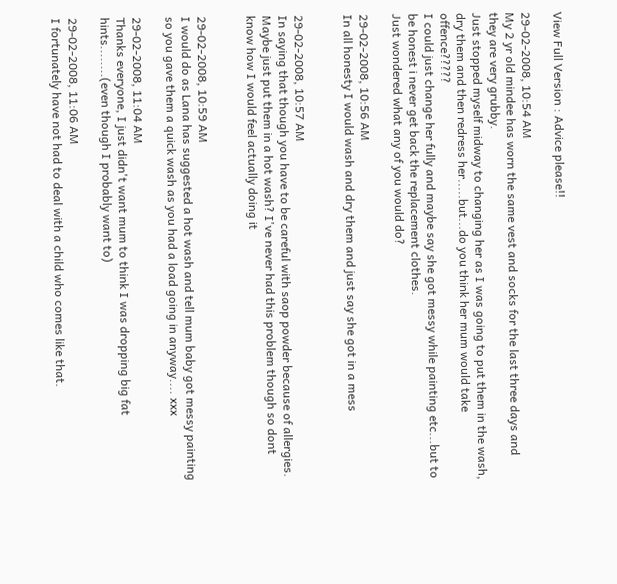View Full Version : Advice please!!

29-02-2008, 10:54 AM
My 2 yr old mindee has worn the same vest and socks for the last three days and they are very grubby.
Just stopped myself midway to changing her as I was going to put them in the wash, dry them and then redress her.....but...do you think her mum would take offence?????
I could just change her fully and maybe say she got messy while painting etc...but to be honest i never get back the replacement clothes.
Just wondered what any of you would do?

29-02-2008, 10:56 AM
In all honesty I would wash and dry them and just say she got in a mess


29-02-2008, 10:57 AM
In saying that though you have to be careful with saop powder because of allergies. Maybe just put them in a hot wash? I've never had this problem though so dont know how I would feel actually doing it


29-02-2008, 10:59 AM
I would do as Lana has suggested a hot wash and tell mum baby got messy painting so you gave them a quick wash as you had a load going in anyway.... xxx

29-02-2008, 11:04 AM
Thanks everyone, I just didn't want mum to think I was dropping big fat hints........(even though I probably want to)

29-02-2008, 11:06 AM
I fortunately have not had to deal with a child who comes like that.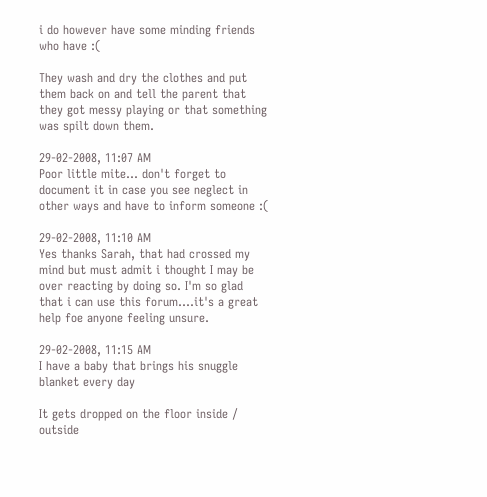i do however have some minding friends who have :(

They wash and dry the clothes and put them back on and tell the parent that they got messy playing or that something was spilt down them.

29-02-2008, 11:07 AM
Poor little mite... don't forget to document it in case you see neglect in other ways and have to inform someone :(

29-02-2008, 11:10 AM
Yes thanks Sarah, that had crossed my mind but must admit i thought I may be over reacting by doing so. I'm so glad that i can use this forum....it's a great help foe anyone feeling unsure.

29-02-2008, 11:15 AM
I have a baby that brings his snuggle blanket every day

It gets dropped on the floor inside / outside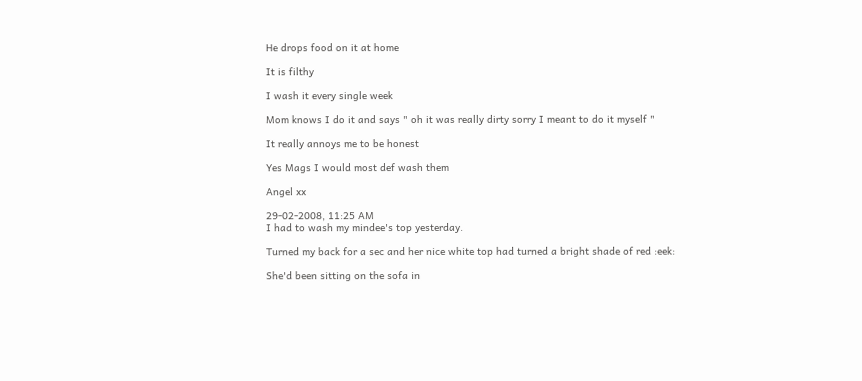He drops food on it at home

It is filthy

I wash it every single week

Mom knows I do it and says " oh it was really dirty sorry I meant to do it myself "

It really annoys me to be honest

Yes Mags I would most def wash them

Angel xx

29-02-2008, 11:25 AM
I had to wash my mindee's top yesterday.

Turned my back for a sec and her nice white top had turned a bright shade of red :eek:

She'd been sitting on the sofa in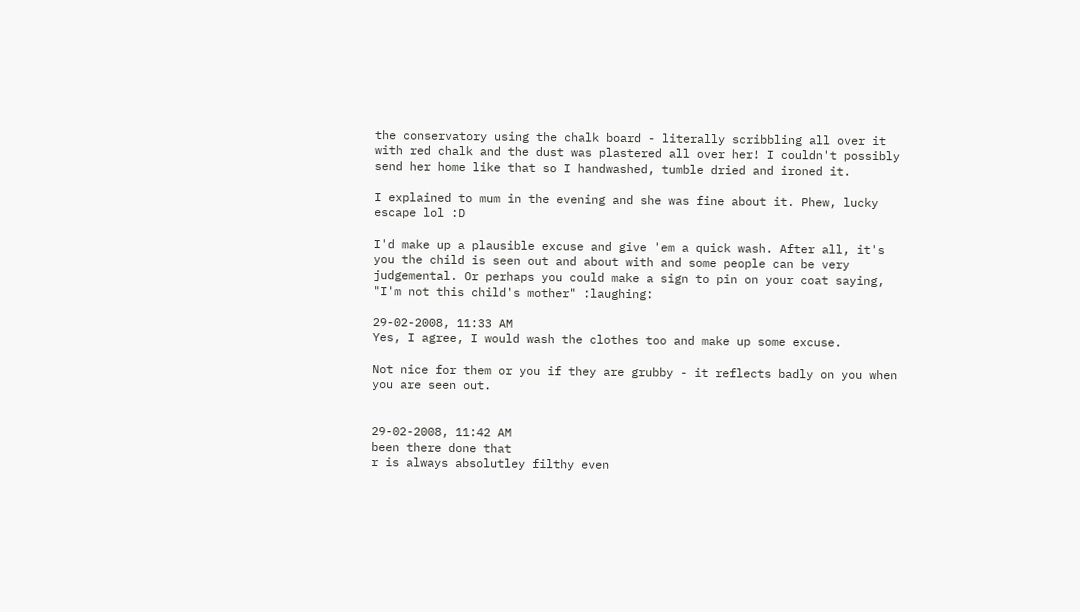the conservatory using the chalk board - literally scribbling all over it with red chalk and the dust was plastered all over her! I couldn't possibly send her home like that so I handwashed, tumble dried and ironed it.

I explained to mum in the evening and she was fine about it. Phew, lucky escape lol :D

I'd make up a plausible excuse and give 'em a quick wash. After all, it's you the child is seen out and about with and some people can be very judgemental. Or perhaps you could make a sign to pin on your coat saying, "I'm not this child's mother" :laughing:

29-02-2008, 11:33 AM
Yes, I agree, I would wash the clothes too and make up some excuse.

Not nice for them or you if they are grubby - it reflects badly on you when you are seen out.


29-02-2008, 11:42 AM
been there done that
r is always absolutley filthy even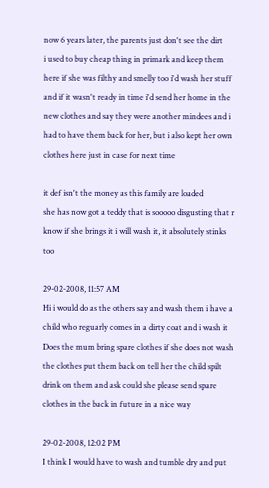now 6 years later, the parents just don't see the dirt
i used to buy cheap thing in primark and keep them here if she was filthy and smelly too i'd wash her stuff and if it wasn't ready in time i'd send her home in the new clothes and say they were another mindees and i had to have them back for her, but i also kept her own clothes here just in case for next time

it def isn't the money as this family are loaded
she has now got a teddy that is sooooo disgusting that r know if she brings it i will wash it, it absolutely stinks too

29-02-2008, 11:57 AM
Hi i would do as the others say and wash them i have a child who reguarly comes in a dirty coat and i wash it
Does the mum bring spare clothes if she does not wash the clothes put them back on tell her the child spilt drink on them and ask could she please send spare clothes in the back in future in a nice way

29-02-2008, 12:02 PM
I think I would have to wash and tumble dry and put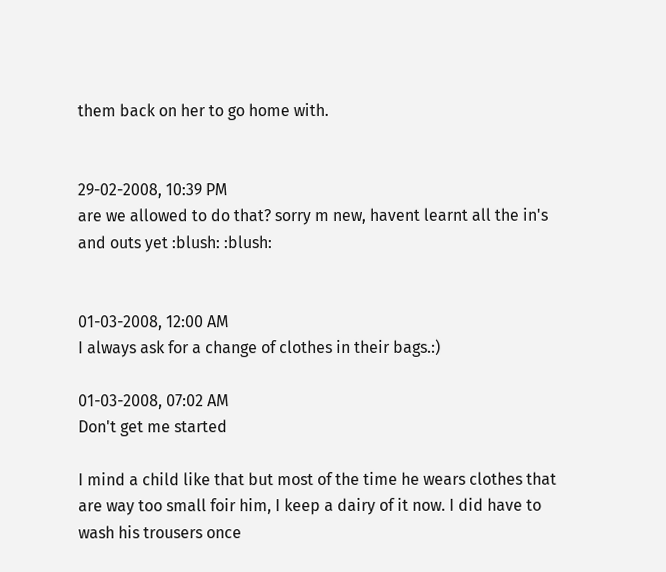them back on her to go home with.


29-02-2008, 10:39 PM
are we allowed to do that? sorry m new, havent learnt all the in's and outs yet :blush: :blush:


01-03-2008, 12:00 AM
I always ask for a change of clothes in their bags.:)

01-03-2008, 07:02 AM
Don't get me started

I mind a child like that but most of the time he wears clothes that are way too small foir him, I keep a dairy of it now. I did have to wash his trousers once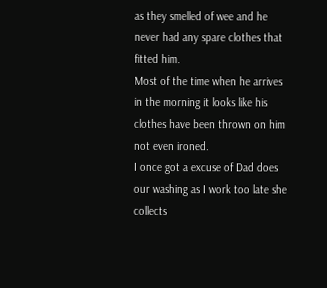as they smelled of wee and he never had any spare clothes that fitted him.
Most of the time when he arrives in the morning it looks like his clothes have been thrown on him not even ironed.
I once got a excuse of Dad does our washing as I work too late she collects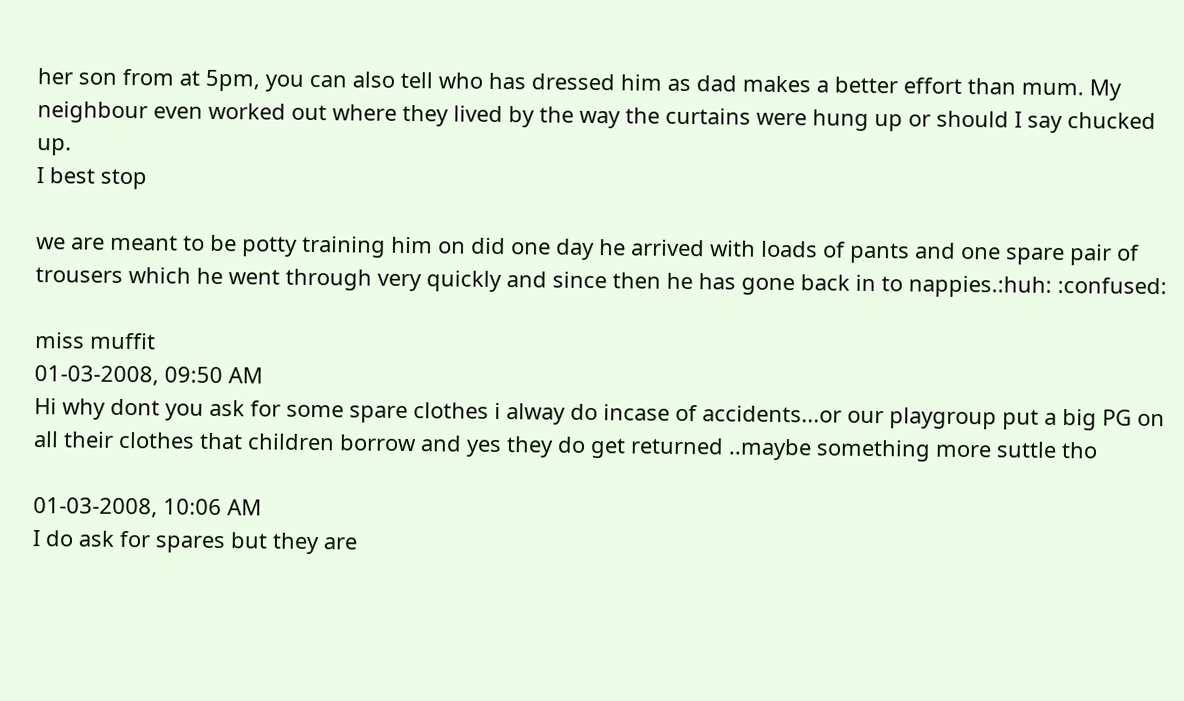her son from at 5pm, you can also tell who has dressed him as dad makes a better effort than mum. My neighbour even worked out where they lived by the way the curtains were hung up or should I say chucked up.
I best stop

we are meant to be potty training him on did one day he arrived with loads of pants and one spare pair of trousers which he went through very quickly and since then he has gone back in to nappies.:huh: :confused:

miss muffit
01-03-2008, 09:50 AM
Hi why dont you ask for some spare clothes i alway do incase of accidents...or our playgroup put a big PG on all their clothes that children borrow and yes they do get returned ..maybe something more suttle tho

01-03-2008, 10:06 AM
I do ask for spares but they are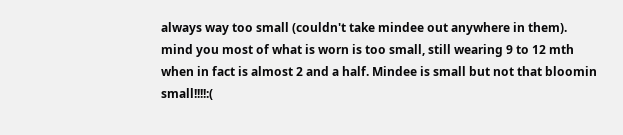always way too small (couldn't take mindee out anywhere in them). mind you most of what is worn is too small, still wearing 9 to 12 mth when in fact is almost 2 and a half. Mindee is small but not that bloomin small!!!!:(